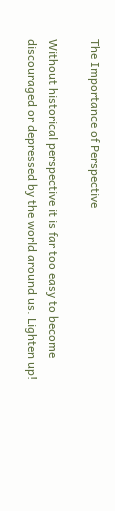The Importance of Perspective

Without historical perspective it is far too easy to become discouraged or depressed by the world around us. Lighten up!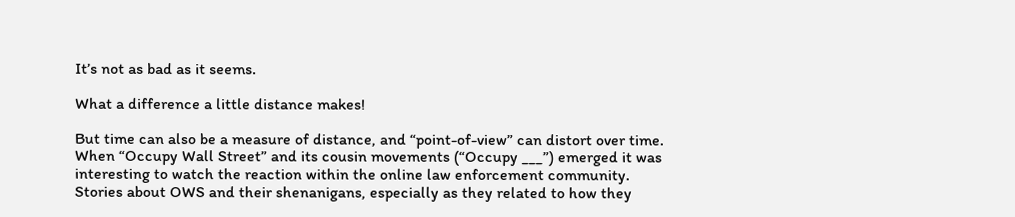It’s not as bad as it seems.

What a difference a little distance makes!

But time can also be a measure of distance, and “point-of-view” can distort over time.  When “Occupy Wall Street” and its cousin movements (“Occupy ___”) emerged it was interesting to watch the reaction within the online law enforcement community.  Stories about OWS and their shenanigans, especially as they related to how they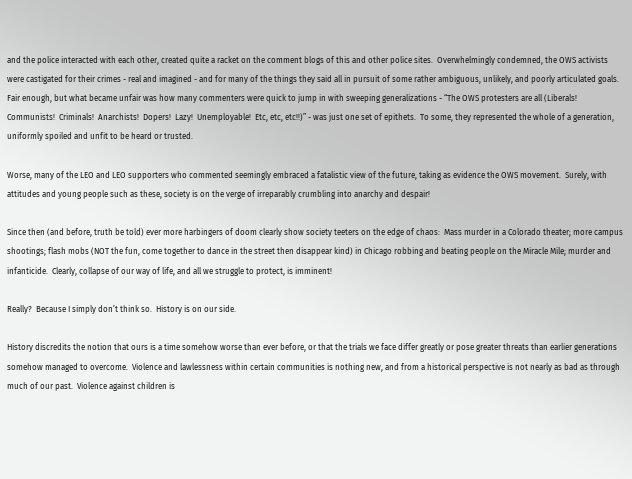and the police interacted with each other, created quite a racket on the comment blogs of this and other police sites.  Overwhelmingly condemned, the OWS activists were castigated for their crimes - real and imagined - and for many of the things they said all in pursuit of some rather ambiguous, unlikely, and poorly articulated goals.  Fair enough, but what became unfair was how many commenters were quick to jump in with sweeping generalizations - “The OWS protesters are all (Liberals!  Communists!  Criminals!  Anarchists!  Dopers!  Lazy!  Unemployable!  Etc, etc, etc!!)” - was just one set of epithets.  To some, they represented the whole of a generation, uniformly spoiled and unfit to be heard or trusted.

Worse, many of the LEO and LEO supporters who commented seemingly embraced a fatalistic view of the future, taking as evidence the OWS movement.  Surely, with attitudes and young people such as these, society is on the verge of irreparably crumbling into anarchy and despair!

Since then (and before, truth be told) ever more harbingers of doom clearly show society teeters on the edge of chaos:  Mass murder in a Colorado theater; more campus shootings; flash mobs (NOT the fun, come together to dance in the street then disappear kind) in Chicago robbing and beating people on the Miracle Mile; murder and infanticide.  Clearly, collapse of our way of life, and all we struggle to protect, is imminent!

Really?  Because I simply don’t think so.  History is on our side.

History discredits the notion that ours is a time somehow worse than ever before, or that the trials we face differ greatly or pose greater threats than earlier generations somehow managed to overcome.  Violence and lawlessness within certain communities is nothing new, and from a historical perspective is not nearly as bad as through much of our past.  Violence against children is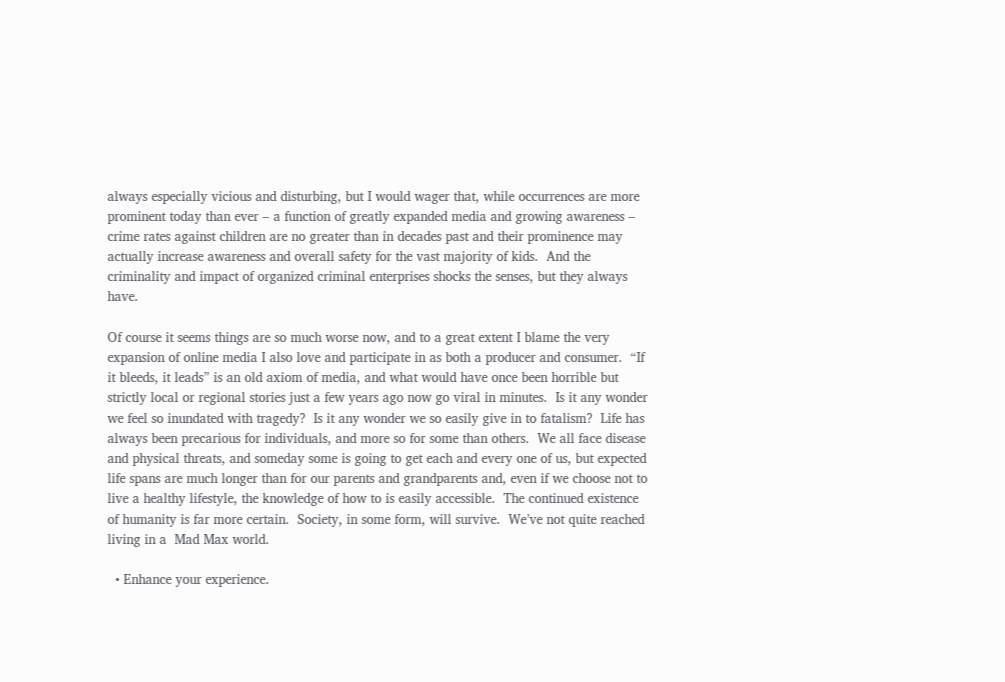always especially vicious and disturbing, but I would wager that, while occurrences are more prominent today than ever – a function of greatly expanded media and growing awareness – crime rates against children are no greater than in decades past and their prominence may actually increase awareness and overall safety for the vast majority of kids.  And the criminality and impact of organized criminal enterprises shocks the senses, but they always have.

Of course it seems things are so much worse now, and to a great extent I blame the very expansion of online media I also love and participate in as both a producer and consumer.  “If it bleeds, it leads” is an old axiom of media, and what would have once been horrible but strictly local or regional stories just a few years ago now go viral in minutes.  Is it any wonder we feel so inundated with tragedy?  Is it any wonder we so easily give in to fatalism?  Life has always been precarious for individuals, and more so for some than others.  We all face disease and physical threats, and someday some is going to get each and every one of us, but expected life spans are much longer than for our parents and grandparents and, even if we choose not to live a healthy lifestyle, the knowledge of how to is easily accessible.  The continued existence of humanity is far more certain.  Society, in some form, will survive.  We’ve not quite reached living in a  Mad Max world.

  • Enhance your experience.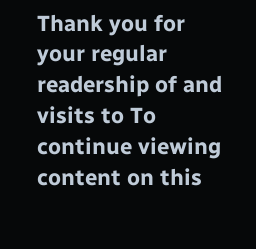Thank you for your regular readership of and visits to To continue viewing content on this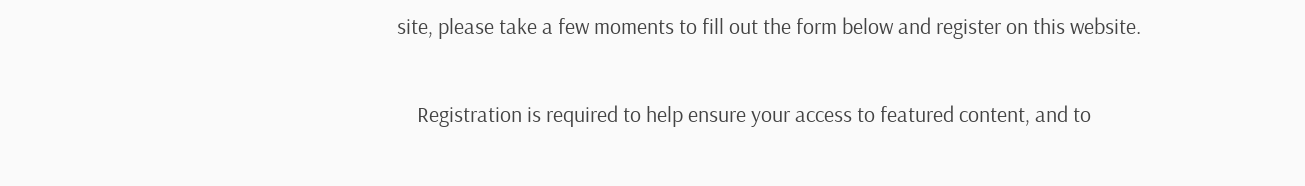site, please take a few moments to fill out the form below and register on this website.

    Registration is required to help ensure your access to featured content, and to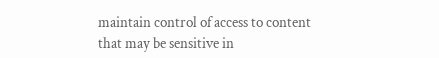maintain control of access to content that may be sensitive in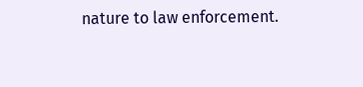nature to law enforcement.